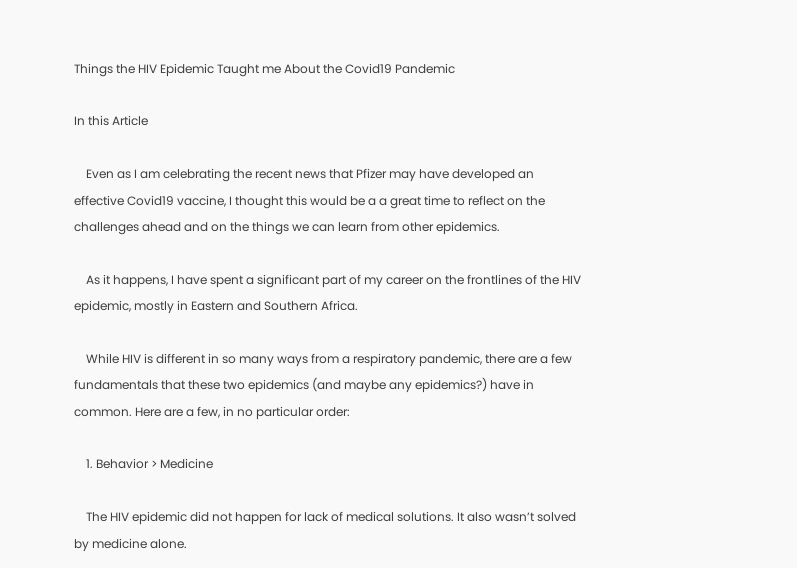Things the HIV Epidemic Taught me About the Covid19 Pandemic

In this Article

    Even as I am celebrating the recent news that Pfizer may have developed an effective Covid19 vaccine, I thought this would be a a great time to reflect on the challenges ahead and on the things we can learn from other epidemics.

    As it happens, I have spent a significant part of my career on the frontlines of the HIV epidemic, mostly in Eastern and Southern Africa.

    While HIV is different in so many ways from a respiratory pandemic, there are a few fundamentals that these two epidemics (and maybe any epidemics?) have in common. Here are a few, in no particular order:

    1. Behavior > Medicine

    The HIV epidemic did not happen for lack of medical solutions. It also wasn’t solved by medicine alone.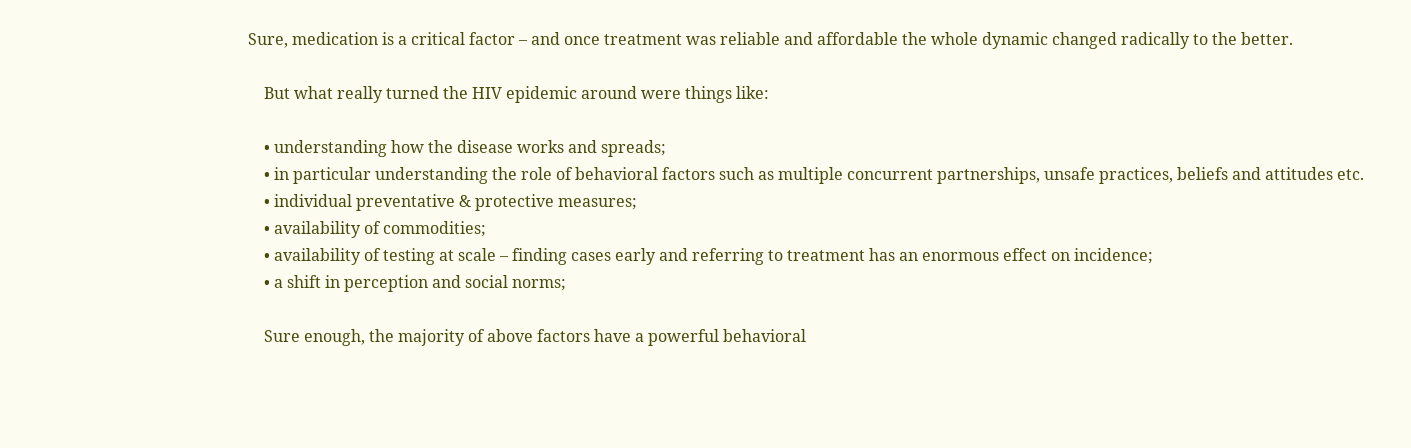Sure, medication is a critical factor – and once treatment was reliable and affordable the whole dynamic changed radically to the better.

    But what really turned the HIV epidemic around were things like:

    • understanding how the disease works and spreads;
    • in particular understanding the role of behavioral factors such as multiple concurrent partnerships, unsafe practices, beliefs and attitudes etc.
    • individual preventative & protective measures;
    • availability of commodities;
    • availability of testing at scale – finding cases early and referring to treatment has an enormous effect on incidence;
    • a shift in perception and social norms;

    Sure enough, the majority of above factors have a powerful behavioral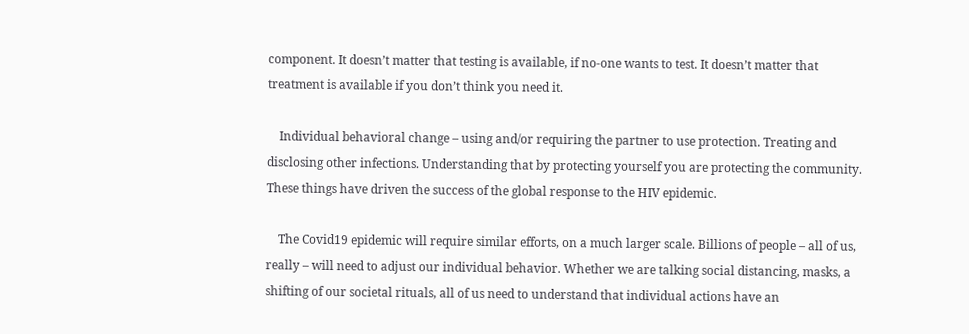component. It doesn’t matter that testing is available, if no-one wants to test. It doesn’t matter that treatment is available if you don’t think you need it.

    Individual behavioral change – using and/or requiring the partner to use protection. Treating and disclosing other infections. Understanding that by protecting yourself you are protecting the community. These things have driven the success of the global response to the HIV epidemic.

    The Covid19 epidemic will require similar efforts, on a much larger scale. Billions of people – all of us, really – will need to adjust our individual behavior. Whether we are talking social distancing, masks, a shifting of our societal rituals, all of us need to understand that individual actions have an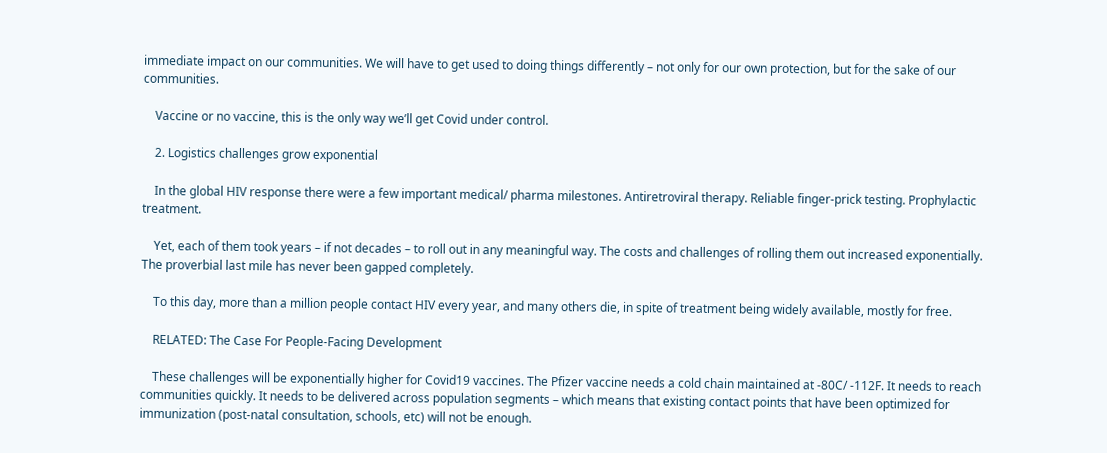immediate impact on our communities. We will have to get used to doing things differently – not only for our own protection, but for the sake of our communities.

    Vaccine or no vaccine, this is the only way we’ll get Covid under control.

    2. Logistics challenges grow exponential

    In the global HIV response there were a few important medical/ pharma milestones. Antiretroviral therapy. Reliable finger-prick testing. Prophylactic treatment.

    Yet, each of them took years – if not decades – to roll out in any meaningful way. The costs and challenges of rolling them out increased exponentially. The proverbial last mile has never been gapped completely.

    To this day, more than a million people contact HIV every year, and many others die, in spite of treatment being widely available, mostly for free.

    RELATED: The Case For People-Facing Development

    These challenges will be exponentially higher for Covid19 vaccines. The Pfizer vaccine needs a cold chain maintained at -80C/ -112F. It needs to reach communities quickly. It needs to be delivered across population segments – which means that existing contact points that have been optimized for immunization (post-natal consultation, schools, etc) will not be enough.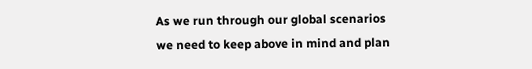As we run through our global scenarios we need to keep above in mind and plan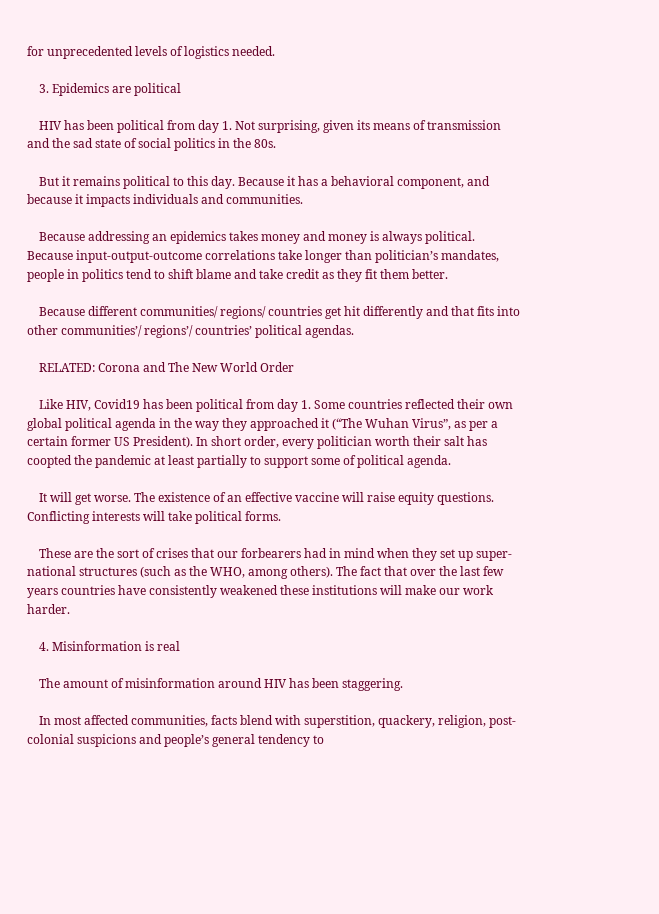for unprecedented levels of logistics needed.

    3. Epidemics are political

    HIV has been political from day 1. Not surprising, given its means of transmission and the sad state of social politics in the 80s.

    But it remains political to this day. Because it has a behavioral component, and because it impacts individuals and communities.

    Because addressing an epidemics takes money and money is always political. Because input-output-outcome correlations take longer than politician’s mandates, people in politics tend to shift blame and take credit as they fit them better.

    Because different communities/ regions/ countries get hit differently and that fits into other communities’/ regions’/ countries’ political agendas.

    RELATED: Corona and The New World Order

    Like HIV, Covid19 has been political from day 1. Some countries reflected their own global political agenda in the way they approached it (“The Wuhan Virus”, as per a certain former US President). In short order, every politician worth their salt has coopted the pandemic at least partially to support some of political agenda.

    It will get worse. The existence of an effective vaccine will raise equity questions. Conflicting interests will take political forms.

    These are the sort of crises that our forbearers had in mind when they set up super-national structures (such as the WHO, among others). The fact that over the last few years countries have consistently weakened these institutions will make our work harder.

    4. Misinformation is real

    The amount of misinformation around HIV has been staggering.

    In most affected communities, facts blend with superstition, quackery, religion, post-colonial suspicions and people’s general tendency to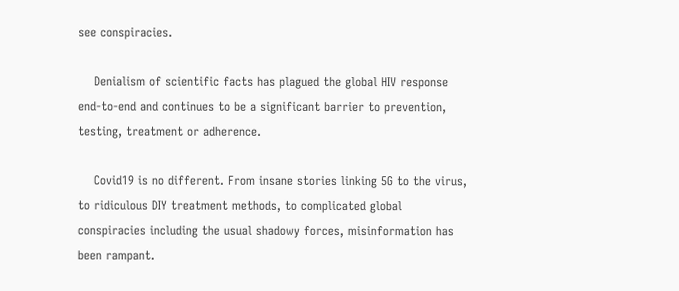see conspiracies.

    Denialism of scientific facts has plagued the global HIV response end-to-end and continues to be a significant barrier to prevention, testing, treatment or adherence.

    Covid19 is no different. From insane stories linking 5G to the virus, to ridiculous DIY treatment methods, to complicated global conspiracies including the usual shadowy forces, misinformation has been rampant.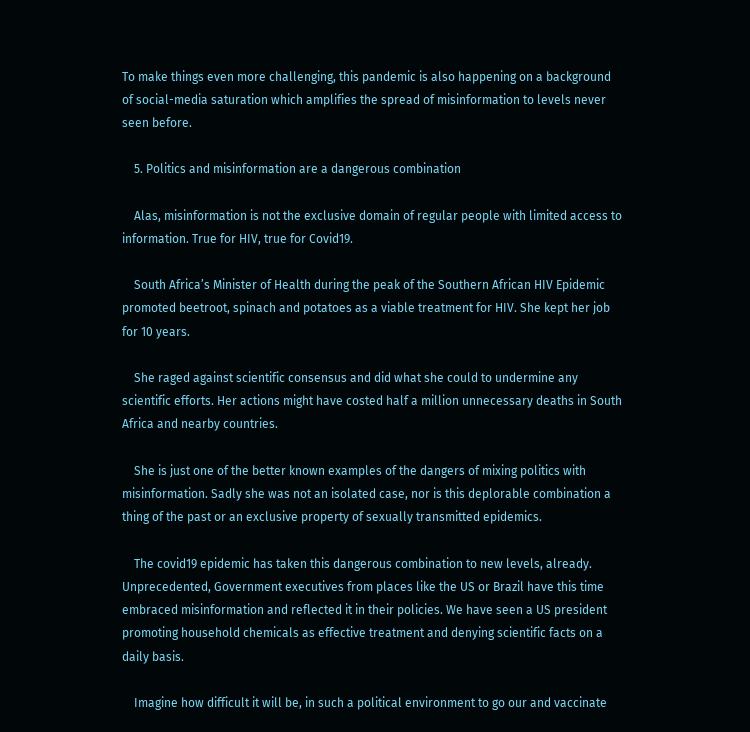To make things even more challenging, this pandemic is also happening on a background of social-media saturation which amplifies the spread of misinformation to levels never seen before.

    5. Politics and misinformation are a dangerous combination

    Alas, misinformation is not the exclusive domain of regular people with limited access to information. True for HIV, true for Covid19.

    South Africa’s Minister of Health during the peak of the Southern African HIV Epidemic promoted beetroot, spinach and potatoes as a viable treatment for HIV. She kept her job for 10 years.

    She raged against scientific consensus and did what she could to undermine any scientific efforts. Her actions might have costed half a million unnecessary deaths in South Africa and nearby countries.

    She is just one of the better known examples of the dangers of mixing politics with misinformation. Sadly she was not an isolated case, nor is this deplorable combination a thing of the past or an exclusive property of sexually transmitted epidemics.

    The covid19 epidemic has taken this dangerous combination to new levels, already. Unprecedented, Government executives from places like the US or Brazil have this time embraced misinformation and reflected it in their policies. We have seen a US president promoting household chemicals as effective treatment and denying scientific facts on a daily basis.

    Imagine how difficult it will be, in such a political environment to go our and vaccinate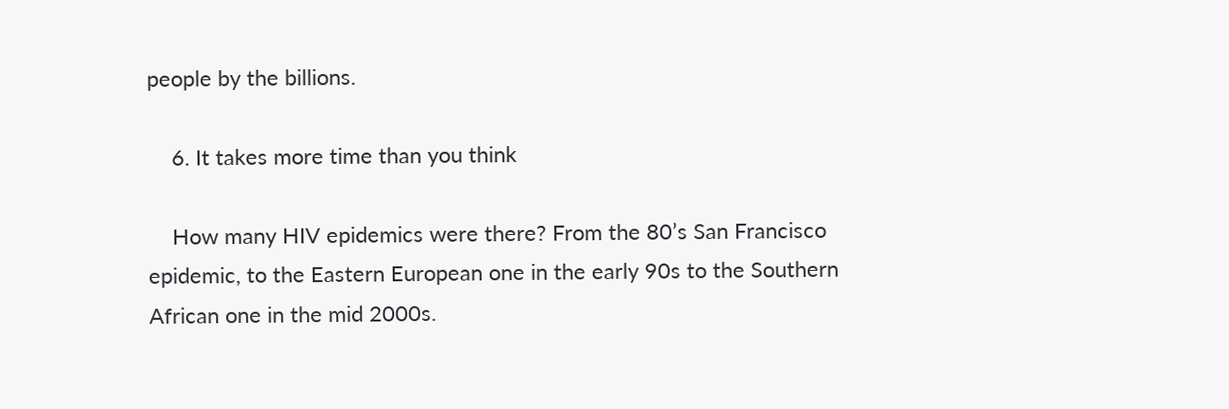people by the billions.

    6. It takes more time than you think

    How many HIV epidemics were there? From the 80’s San Francisco epidemic, to the Eastern European one in the early 90s to the Southern African one in the mid 2000s.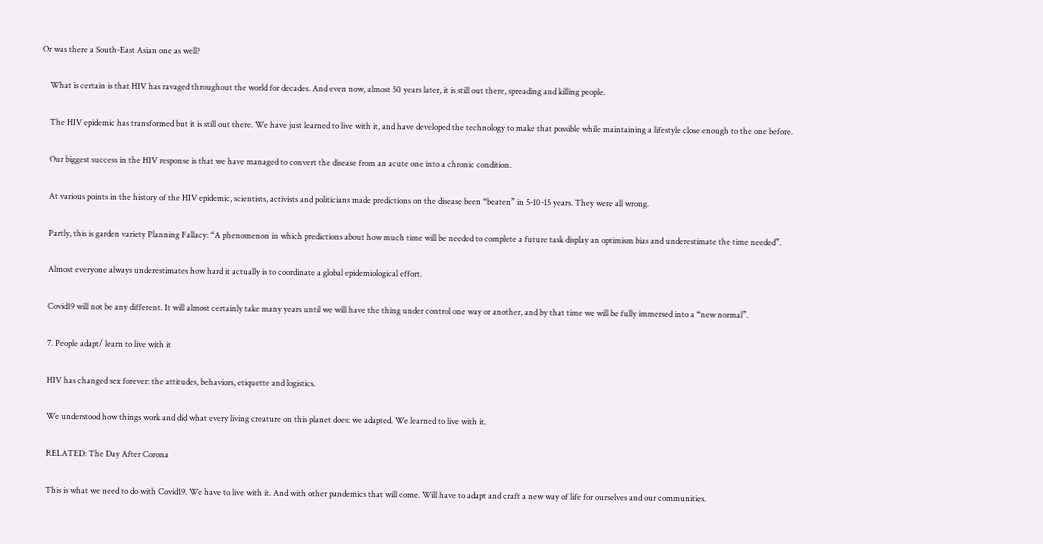Or was there a South-East Asian one as well?

    What is certain is that HIV has ravaged throughout the world for decades. And even now, almost 50 years later, it is still out there, spreading and killing people.

    The HIV epidemic has transformed but it is still out there. We have just learned to live with it, and have developed the technology to make that possible while maintaining a lifestyle close enough to the one before.

    Our biggest success in the HIV response is that we have managed to convert the disease from an acute one into a chronic condition.

    At various points in the history of the HIV epidemic, scientists, activists and politicians made predictions on the disease been “beaten” in 5-10-15 years. They were all wrong.

    Partly, this is garden variety Planning Fallacy: “A phenomenon in which predictions about how much time will be needed to complete a future task display an optimism bias and underestimate the time needed”.

    Almost everyone always underestimates how hard it actually is to coordinate a global epidemiological effort.

    Covid19 will not be any different. It will almost certainly take many years until we will have the thing under control one way or another, and by that time we will be fully immersed into a “new normal”.

    7. People adapt/ learn to live with it

    HIV has changed sex forever: the attitudes, behaviors, etiquette and logistics.

    We understood how things work and did what every living creature on this planet does: we adapted. We learned to live with it.

    RELATED: The Day After Corona

    This is what we need to do with Covid19. We have to live with it. And with other pandemics that will come. Will have to adapt and craft a new way of life for ourselves and our communities.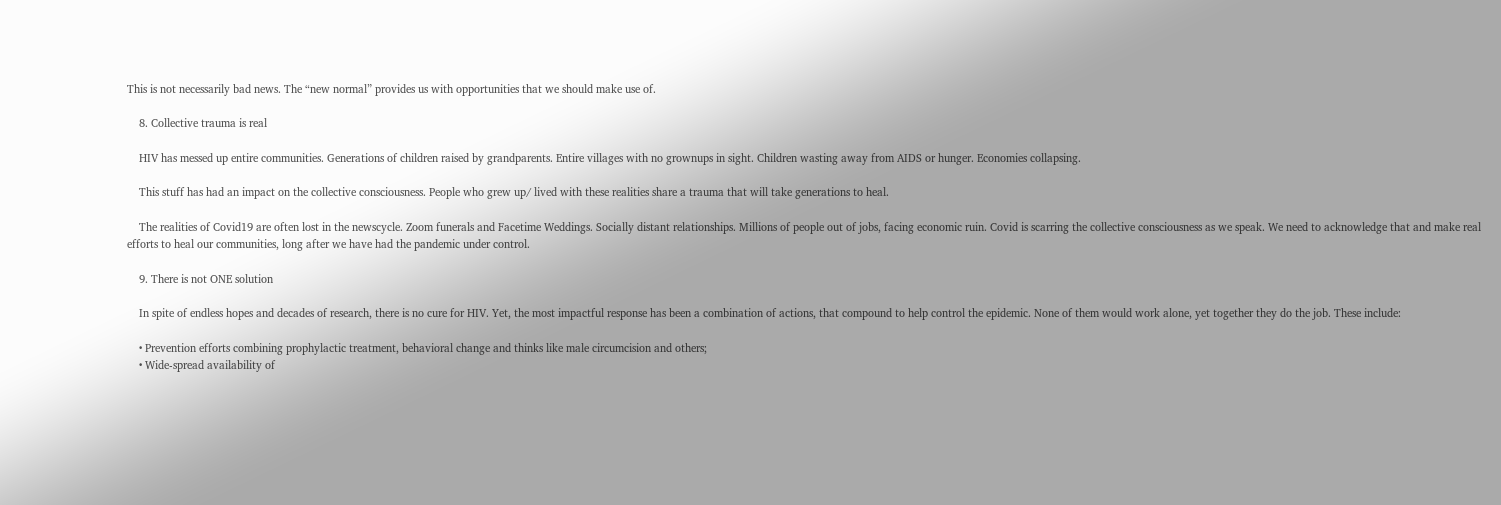This is not necessarily bad news. The “new normal” provides us with opportunities that we should make use of.

    8. Collective trauma is real

    HIV has messed up entire communities. Generations of children raised by grandparents. Entire villages with no grownups in sight. Children wasting away from AIDS or hunger. Economies collapsing.

    This stuff has had an impact on the collective consciousness. People who grew up/ lived with these realities share a trauma that will take generations to heal.

    The realities of Covid19 are often lost in the newscycle. Zoom funerals and Facetime Weddings. Socially distant relationships. Millions of people out of jobs, facing economic ruin. Covid is scarring the collective consciousness as we speak. We need to acknowledge that and make real efforts to heal our communities, long after we have had the pandemic under control.

    9. There is not ONE solution

    In spite of endless hopes and decades of research, there is no cure for HIV. Yet, the most impactful response has been a combination of actions, that compound to help control the epidemic. None of them would work alone, yet together they do the job. These include:

    • Prevention efforts combining prophylactic treatment, behavioral change and thinks like male circumcision and others;
    • Wide-spread availability of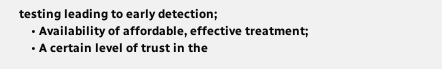testing leading to early detection;
    • Availability of affordable, effective treatment;
    • A certain level of trust in the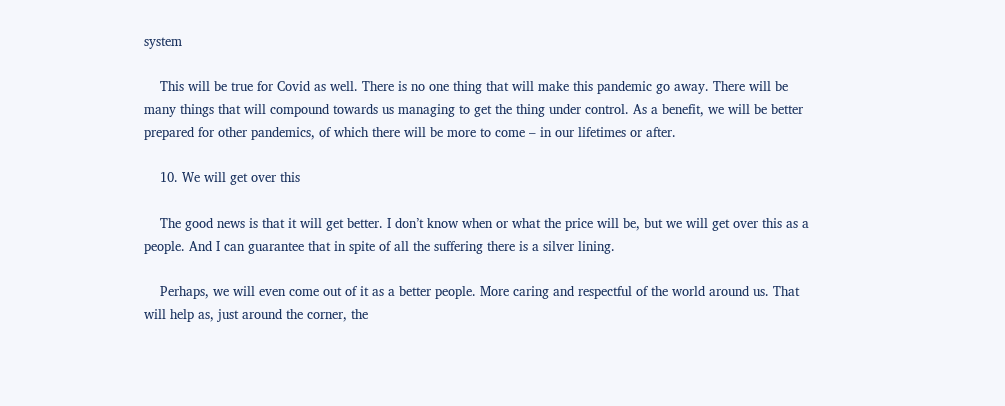system

    This will be true for Covid as well. There is no one thing that will make this pandemic go away. There will be many things that will compound towards us managing to get the thing under control. As a benefit, we will be better prepared for other pandemics, of which there will be more to come – in our lifetimes or after.

    10. We will get over this

    The good news is that it will get better. I don’t know when or what the price will be, but we will get over this as a people. And I can guarantee that in spite of all the suffering there is a silver lining.

    Perhaps, we will even come out of it as a better people. More caring and respectful of the world around us. That will help as, just around the corner, the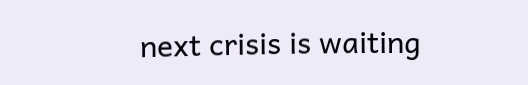next crisis is waiting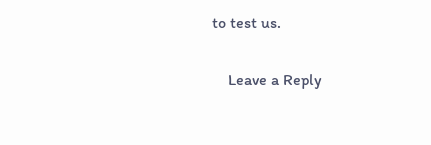to test us.


    Leave a Reply